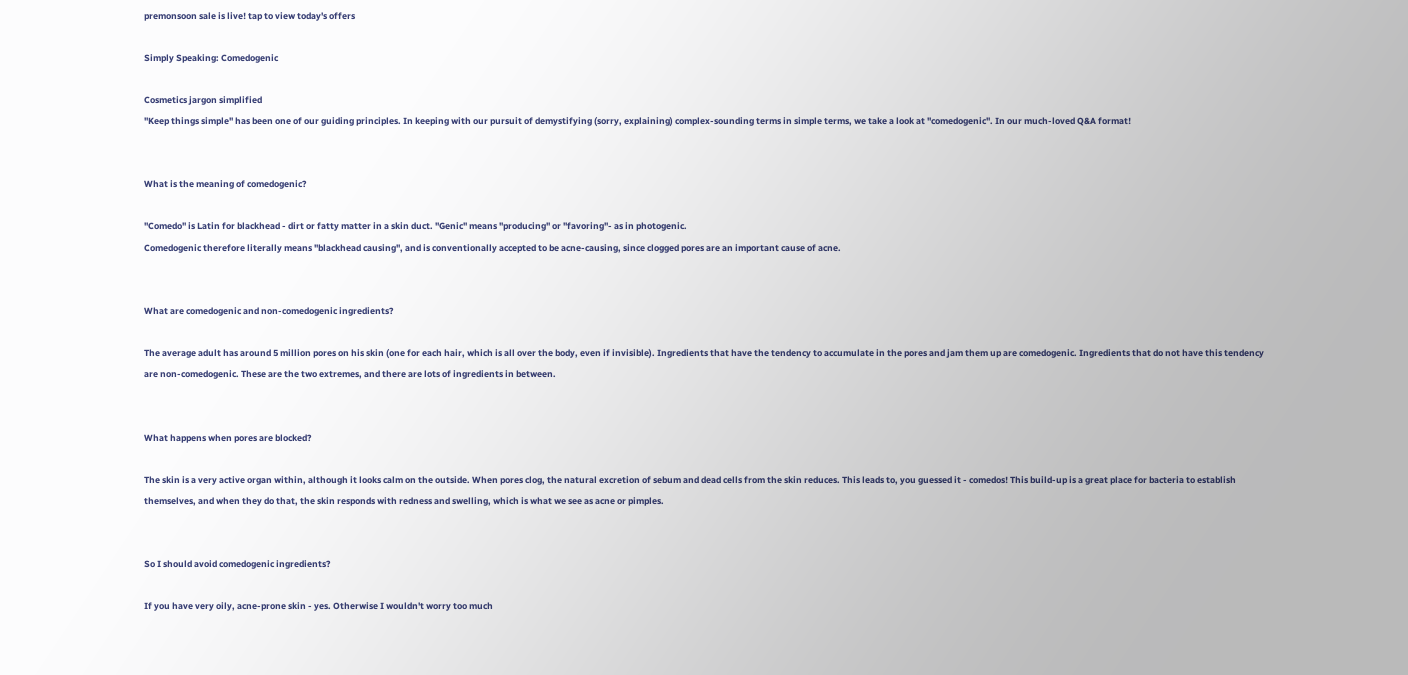premonsoon sale is live! tap to view today's offers

Simply Speaking: Comedogenic

Cosmetics jargon simplified
"Keep things simple" has been one of our guiding principles. In keeping with our pursuit of demystifying (sorry, explaining) complex-sounding terms in simple terms, we take a look at "comedogenic". In our much-loved Q&A format!


What is the meaning of comedogenic?

"Comedo" is Latin for blackhead - dirt or fatty matter in a skin duct. "Genic" means "producing" or "favoring"- as in photogenic.
Comedogenic therefore literally means "blackhead causing", and is conventionally accepted to be acne-causing, since clogged pores are an important cause of acne.


What are comedogenic and non-comedogenic ingredients?

The average adult has around 5 million pores on his skin (one for each hair, which is all over the body, even if invisible). Ingredients that have the tendency to accumulate in the pores and jam them up are comedogenic. Ingredients that do not have this tendency are non-comedogenic. These are the two extremes, and there are lots of ingredients in between.


What happens when pores are blocked?

The skin is a very active organ within, although it looks calm on the outside. When pores clog, the natural excretion of sebum and dead cells from the skin reduces. This leads to, you guessed it - comedos! This build-up is a great place for bacteria to establish themselves, and when they do that, the skin responds with redness and swelling, which is what we see as acne or pimples.


So I should avoid comedogenic ingredients?

If you have very oily, acne-prone skin - yes. Otherwise I wouldn't worry too much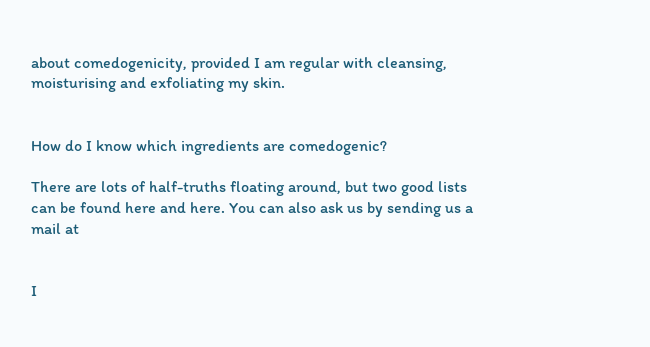about comedogenicity, provided I am regular with cleansing, moisturising and exfoliating my skin.


How do I know which ingredients are comedogenic?

There are lots of half-truths floating around, but two good lists can be found here and here. You can also ask us by sending us a mail at


I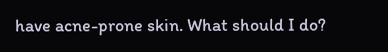have acne-prone skin. What should I do?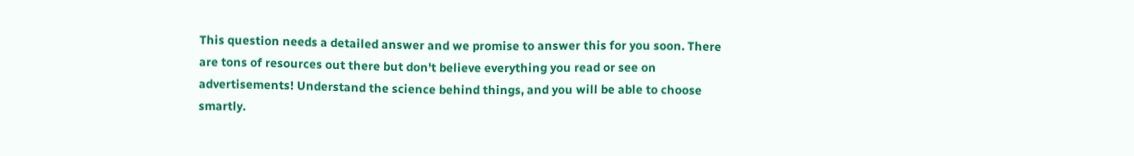This question needs a detailed answer and we promise to answer this for you soon. There are tons of resources out there but don't believe everything you read or see on advertisements! Understand the science behind things, and you will be able to choose smartly.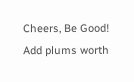Cheers, Be Good!
Add plums worth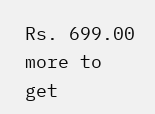Rs. 699.00 more to get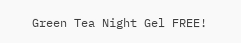Green Tea Night Gel FREE!